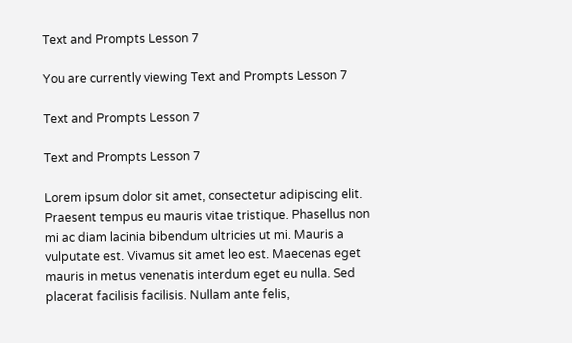Text and Prompts Lesson 7

You are currently viewing Text and Prompts Lesson 7

Text and Prompts Lesson 7

Text and Prompts Lesson 7

Lorem ipsum dolor sit amet, consectetur adipiscing elit. Praesent tempus eu mauris vitae tristique. Phasellus non mi ac diam lacinia bibendum ultricies ut mi. Mauris a vulputate est. Vivamus sit amet leo est. Maecenas eget mauris in metus venenatis interdum eget eu nulla. Sed placerat facilisis facilisis. Nullam ante felis,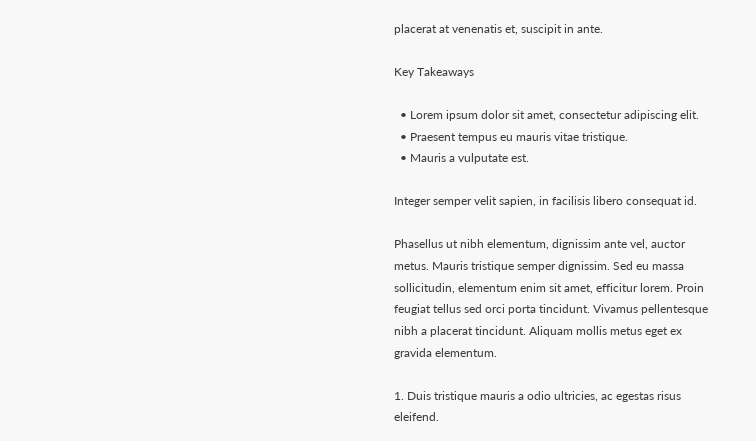placerat at venenatis et, suscipit in ante.

Key Takeaways

  • Lorem ipsum dolor sit amet, consectetur adipiscing elit.
  • Praesent tempus eu mauris vitae tristique.
  • Mauris a vulputate est.

Integer semper velit sapien, in facilisis libero consequat id.

Phasellus ut nibh elementum, dignissim ante vel, auctor metus. Mauris tristique semper dignissim. Sed eu massa sollicitudin, elementum enim sit amet, efficitur lorem. Proin feugiat tellus sed orci porta tincidunt. Vivamus pellentesque nibh a placerat tincidunt. Aliquam mollis metus eget ex gravida elementum.

1. Duis tristique mauris a odio ultricies, ac egestas risus eleifend.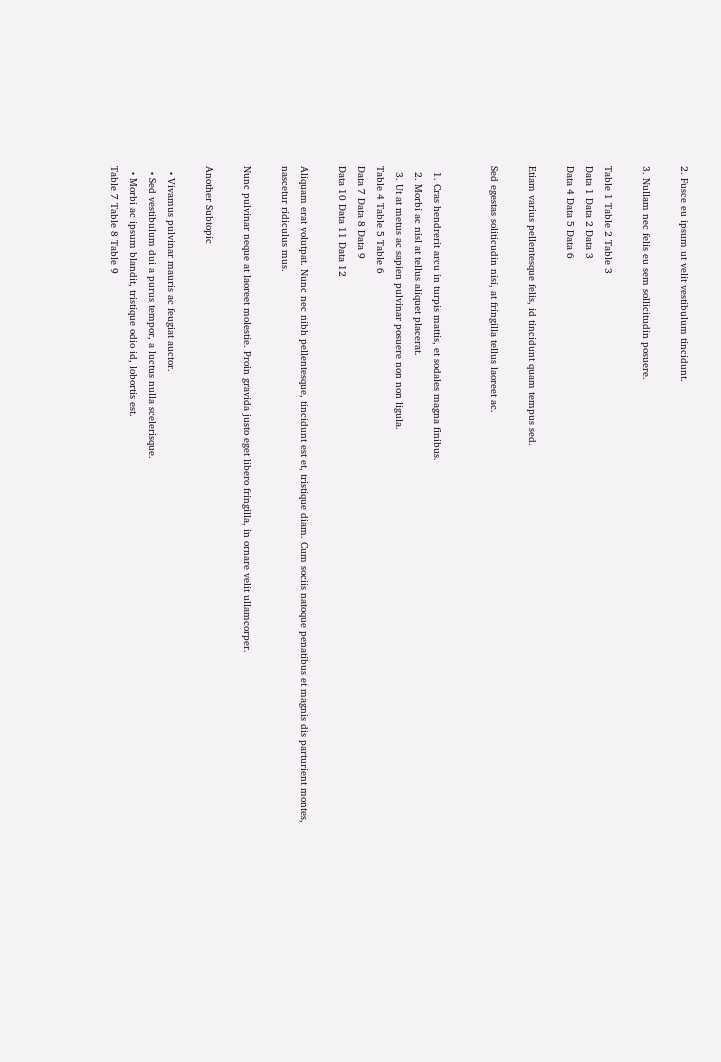2. Fusce eu ipsum ut velit vestibulum tincidunt.

3. Nullam nec felis eu sem sollicitudin posuere.

Table 1 Table 2 Table 3
Data 1 Data 2 Data 3
Data 4 Data 5 Data 6

Etiam varius pellentesque felis, id tincidunt quam tempus sed.

Sed egestas soliticudin nisi, at fringilla tellus laoreet ac.


  1. Cras hendrerit arcu in turpis mattis, et sodales magna finibus.
  2. Morbi ac nisl at tellus aliquet placerat.
  3. Ut at metus ac sapien pulvinar posuere non non ligula.
Table 4 Table 5 Table 6
Data 7 Data 8 Data 9
Data 10 Data 11 Data 12

Aliquam erat volutpat. Nunc nec nibh pellentesque, tincidunt est et, tristique diam. Cum sociis natoque penatibus et magnis dis parturient montes, nascetur ridiculus mus.

Nunc pulvinar neque at laoreet molestie. Proin gravida justo eget libero fringilla, in ornare velit ullamcorper.

Another Subtopic

  • Vivamus pulvinar mauris ac feugiat auctor.
  • Sed vestibulum dui a purus tempor, a luctus nulla scelerisque.
  • Morbi ac ipsum blandit, tristique odio id, lobortis est.
Table 7 Table 8 Table 9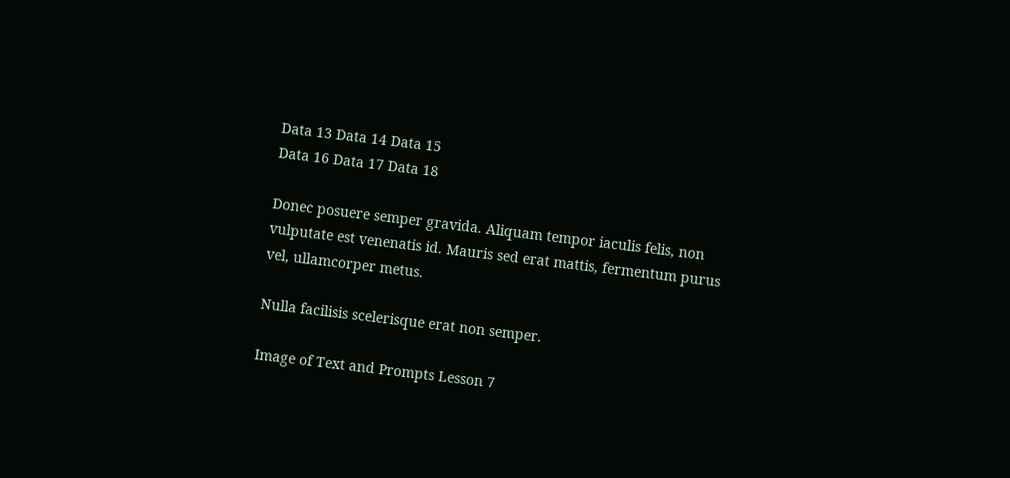Data 13 Data 14 Data 15
Data 16 Data 17 Data 18

Donec posuere semper gravida. Aliquam tempor iaculis felis, non vulputate est venenatis id. Mauris sed erat mattis, fermentum purus vel, ullamcorper metus.

Nulla facilisis scelerisque erat non semper.

Image of Text and Prompts Lesson 7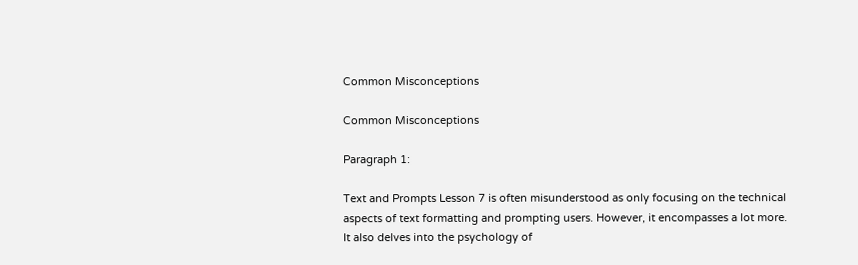Common Misconceptions

Common Misconceptions

Paragraph 1:

Text and Prompts Lesson 7 is often misunderstood as only focusing on the technical aspects of text formatting and prompting users. However, it encompasses a lot more. It also delves into the psychology of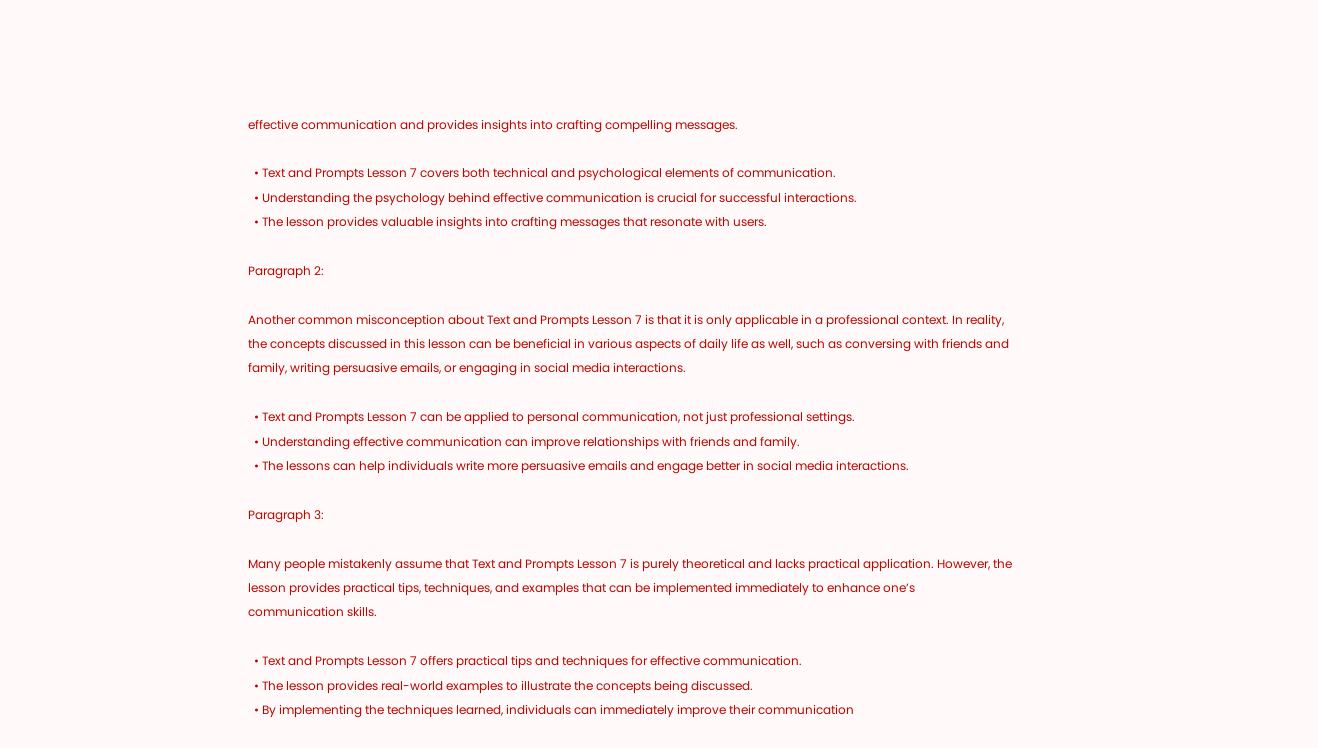effective communication and provides insights into crafting compelling messages.

  • Text and Prompts Lesson 7 covers both technical and psychological elements of communication.
  • Understanding the psychology behind effective communication is crucial for successful interactions.
  • The lesson provides valuable insights into crafting messages that resonate with users.

Paragraph 2:

Another common misconception about Text and Prompts Lesson 7 is that it is only applicable in a professional context. In reality, the concepts discussed in this lesson can be beneficial in various aspects of daily life as well, such as conversing with friends and family, writing persuasive emails, or engaging in social media interactions.

  • Text and Prompts Lesson 7 can be applied to personal communication, not just professional settings.
  • Understanding effective communication can improve relationships with friends and family.
  • The lessons can help individuals write more persuasive emails and engage better in social media interactions.

Paragraph 3:

Many people mistakenly assume that Text and Prompts Lesson 7 is purely theoretical and lacks practical application. However, the lesson provides practical tips, techniques, and examples that can be implemented immediately to enhance one’s communication skills.

  • Text and Prompts Lesson 7 offers practical tips and techniques for effective communication.
  • The lesson provides real-world examples to illustrate the concepts being discussed.
  • By implementing the techniques learned, individuals can immediately improve their communication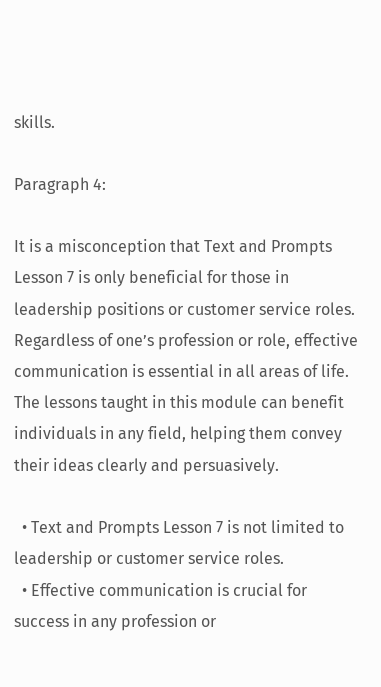skills.

Paragraph 4:

It is a misconception that Text and Prompts Lesson 7 is only beneficial for those in leadership positions or customer service roles. Regardless of one’s profession or role, effective communication is essential in all areas of life. The lessons taught in this module can benefit individuals in any field, helping them convey their ideas clearly and persuasively.

  • Text and Prompts Lesson 7 is not limited to leadership or customer service roles.
  • Effective communication is crucial for success in any profession or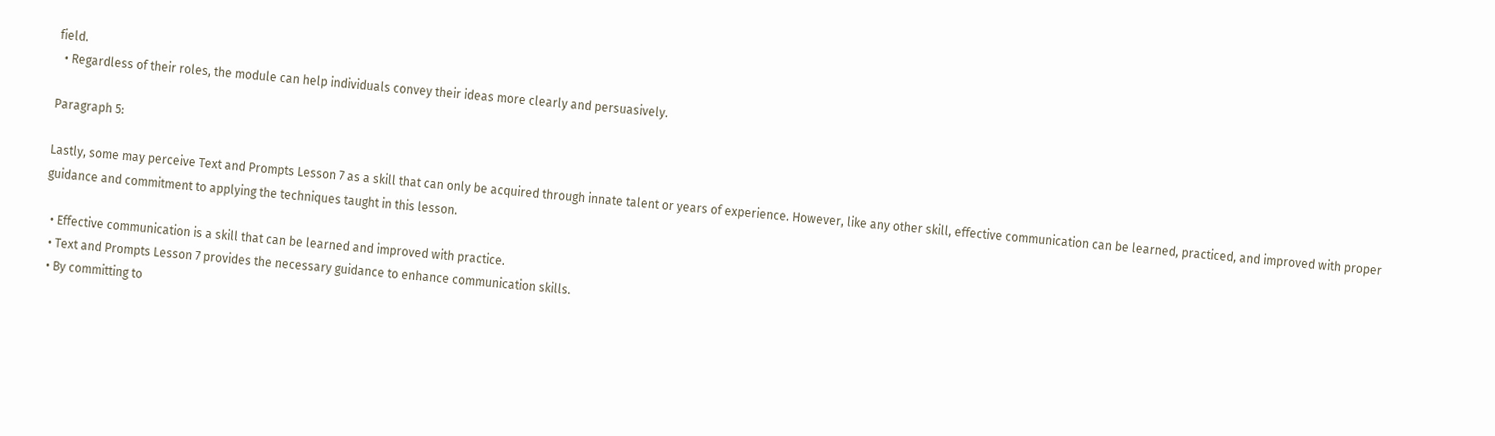field.
  • Regardless of their roles, the module can help individuals convey their ideas more clearly and persuasively.

Paragraph 5:

Lastly, some may perceive Text and Prompts Lesson 7 as a skill that can only be acquired through innate talent or years of experience. However, like any other skill, effective communication can be learned, practiced, and improved with proper guidance and commitment to applying the techniques taught in this lesson.

  • Effective communication is a skill that can be learned and improved with practice.
  • Text and Prompts Lesson 7 provides the necessary guidance to enhance communication skills.
  • By committing to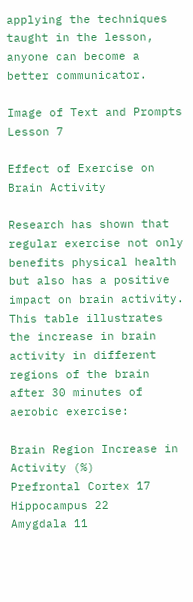applying the techniques taught in the lesson, anyone can become a better communicator.

Image of Text and Prompts Lesson 7

Effect of Exercise on Brain Activity

Research has shown that regular exercise not only benefits physical health but also has a positive impact on brain activity. This table illustrates the increase in brain activity in different regions of the brain after 30 minutes of aerobic exercise:

Brain Region Increase in Activity (%)
Prefrontal Cortex 17
Hippocampus 22
Amygdala 11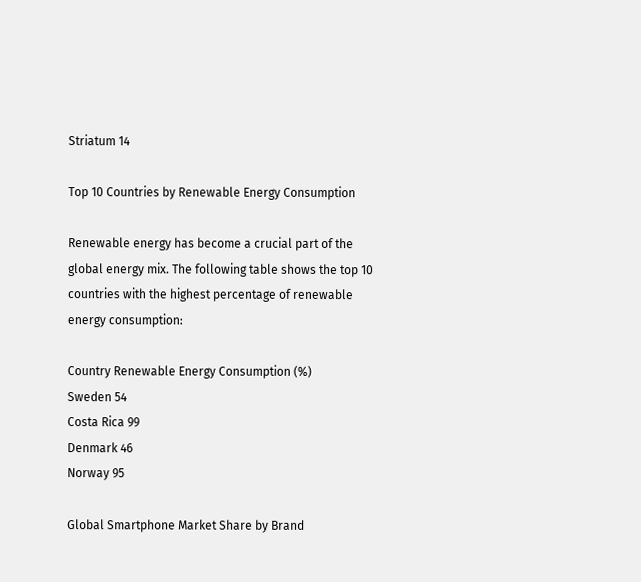Striatum 14

Top 10 Countries by Renewable Energy Consumption

Renewable energy has become a crucial part of the global energy mix. The following table shows the top 10 countries with the highest percentage of renewable energy consumption:

Country Renewable Energy Consumption (%)
Sweden 54
Costa Rica 99
Denmark 46
Norway 95

Global Smartphone Market Share by Brand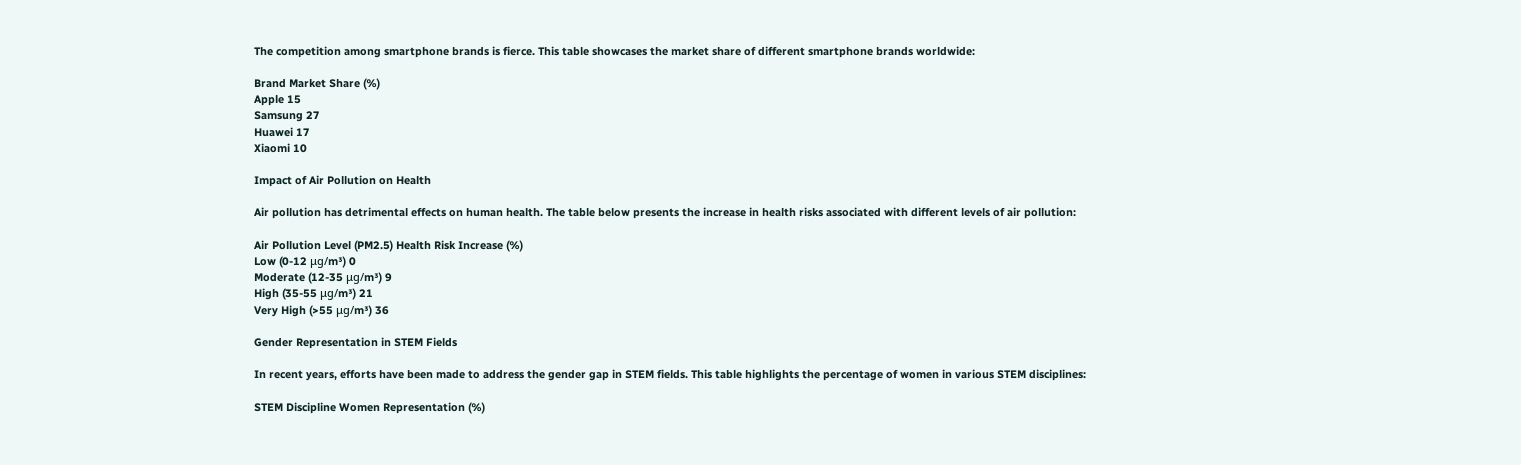The competition among smartphone brands is fierce. This table showcases the market share of different smartphone brands worldwide:

Brand Market Share (%)
Apple 15
Samsung 27
Huawei 17
Xiaomi 10

Impact of Air Pollution on Health

Air pollution has detrimental effects on human health. The table below presents the increase in health risks associated with different levels of air pollution:

Air Pollution Level (PM2.5) Health Risk Increase (%)
Low (0-12 μg/m³) 0
Moderate (12-35 μg/m³) 9
High (35-55 μg/m³) 21
Very High (>55 μg/m³) 36

Gender Representation in STEM Fields

In recent years, efforts have been made to address the gender gap in STEM fields. This table highlights the percentage of women in various STEM disciplines:

STEM Discipline Women Representation (%)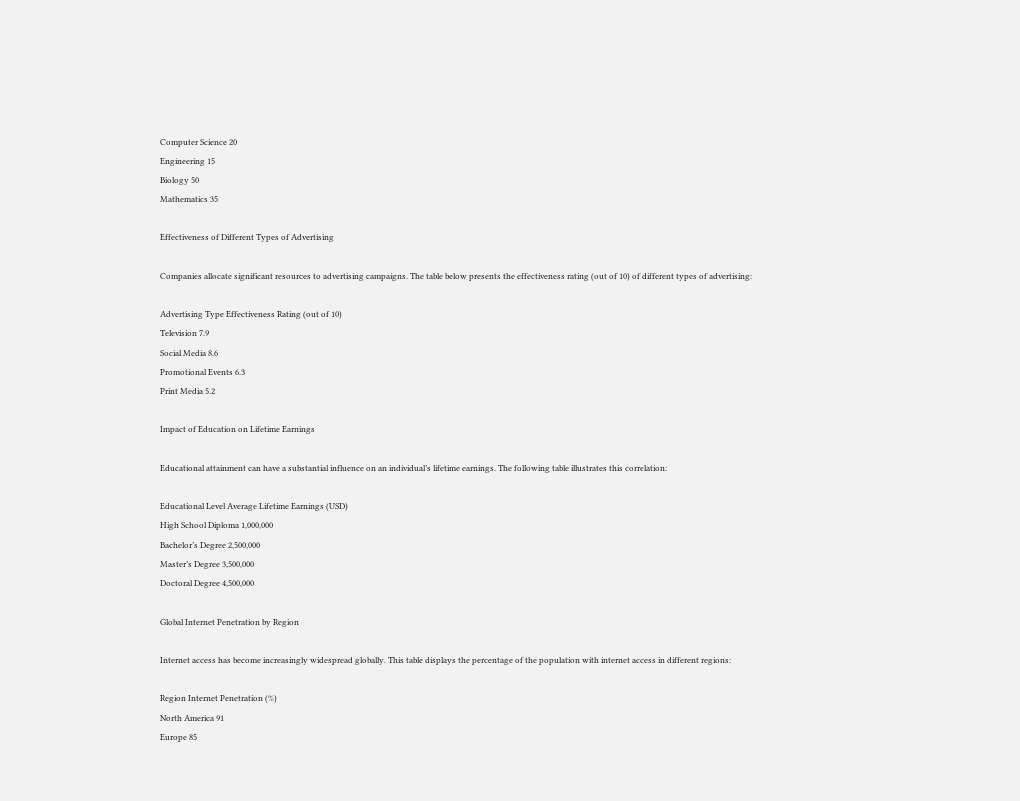Computer Science 20
Engineering 15
Biology 50
Mathematics 35

Effectiveness of Different Types of Advertising

Companies allocate significant resources to advertising campaigns. The table below presents the effectiveness rating (out of 10) of different types of advertising:

Advertising Type Effectiveness Rating (out of 10)
Television 7.9
Social Media 8.6
Promotional Events 6.3
Print Media 5.2

Impact of Education on Lifetime Earnings

Educational attainment can have a substantial influence on an individual’s lifetime earnings. The following table illustrates this correlation:

Educational Level Average Lifetime Earnings (USD)
High School Diploma 1,000,000
Bachelor’s Degree 2,500,000
Master’s Degree 3,500,000
Doctoral Degree 4,500,000

Global Internet Penetration by Region

Internet access has become increasingly widespread globally. This table displays the percentage of the population with internet access in different regions:

Region Internet Penetration (%)
North America 91
Europe 85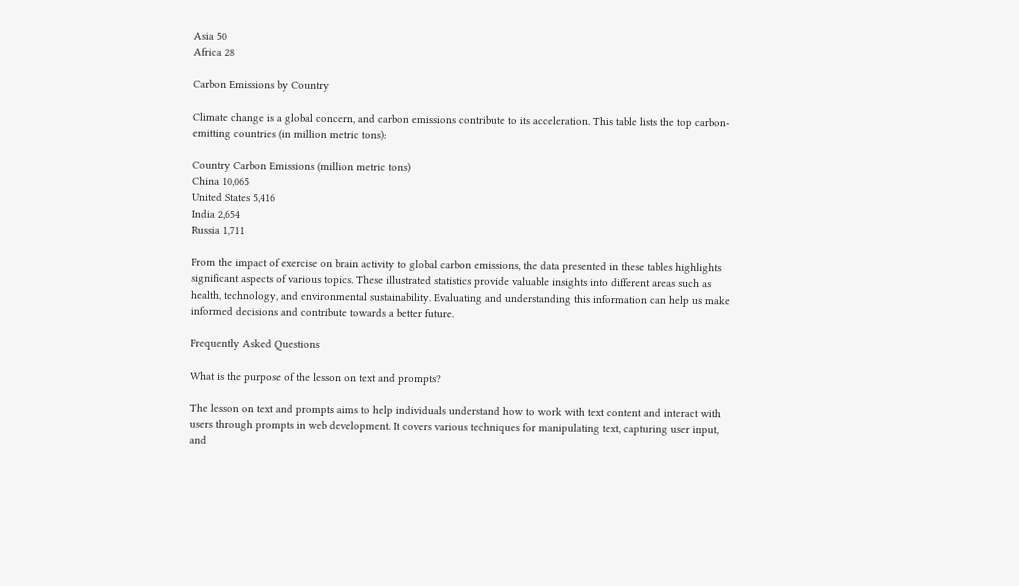Asia 50
Africa 28

Carbon Emissions by Country

Climate change is a global concern, and carbon emissions contribute to its acceleration. This table lists the top carbon-emitting countries (in million metric tons):

Country Carbon Emissions (million metric tons)
China 10,065
United States 5,416
India 2,654
Russia 1,711

From the impact of exercise on brain activity to global carbon emissions, the data presented in these tables highlights significant aspects of various topics. These illustrated statistics provide valuable insights into different areas such as health, technology, and environmental sustainability. Evaluating and understanding this information can help us make informed decisions and contribute towards a better future.

Frequently Asked Questions

What is the purpose of the lesson on text and prompts?

The lesson on text and prompts aims to help individuals understand how to work with text content and interact with users through prompts in web development. It covers various techniques for manipulating text, capturing user input, and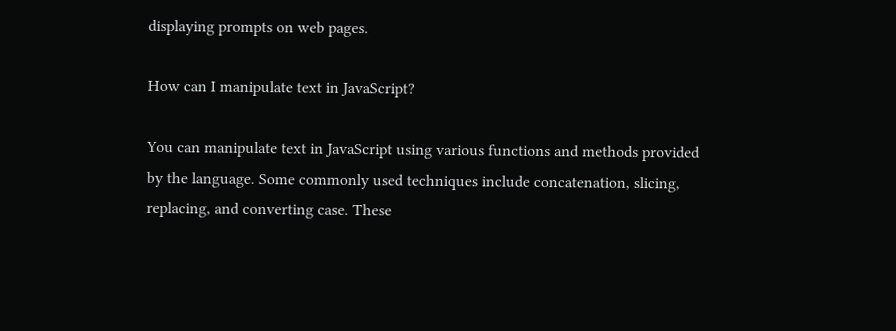displaying prompts on web pages.

How can I manipulate text in JavaScript?

You can manipulate text in JavaScript using various functions and methods provided by the language. Some commonly used techniques include concatenation, slicing, replacing, and converting case. These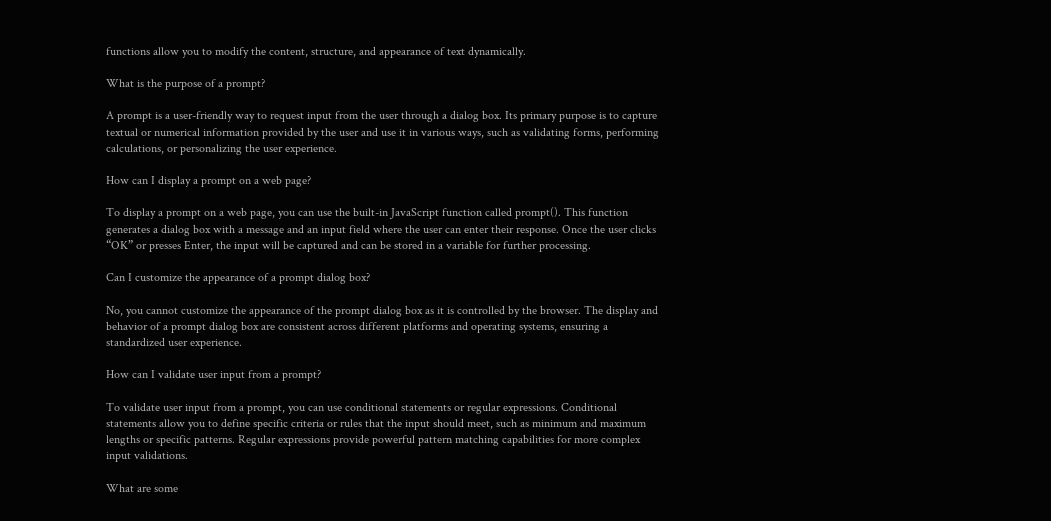functions allow you to modify the content, structure, and appearance of text dynamically.

What is the purpose of a prompt?

A prompt is a user-friendly way to request input from the user through a dialog box. Its primary purpose is to capture textual or numerical information provided by the user and use it in various ways, such as validating forms, performing calculations, or personalizing the user experience.

How can I display a prompt on a web page?

To display a prompt on a web page, you can use the built-in JavaScript function called prompt(). This function generates a dialog box with a message and an input field where the user can enter their response. Once the user clicks “OK” or presses Enter, the input will be captured and can be stored in a variable for further processing.

Can I customize the appearance of a prompt dialog box?

No, you cannot customize the appearance of the prompt dialog box as it is controlled by the browser. The display and behavior of a prompt dialog box are consistent across different platforms and operating systems, ensuring a standardized user experience.

How can I validate user input from a prompt?

To validate user input from a prompt, you can use conditional statements or regular expressions. Conditional statements allow you to define specific criteria or rules that the input should meet, such as minimum and maximum lengths or specific patterns. Regular expressions provide powerful pattern matching capabilities for more complex input validations.

What are some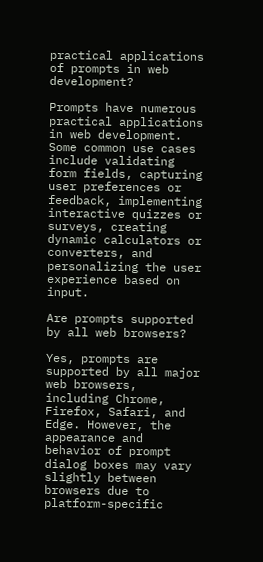practical applications of prompts in web development?

Prompts have numerous practical applications in web development. Some common use cases include validating form fields, capturing user preferences or feedback, implementing interactive quizzes or surveys, creating dynamic calculators or converters, and personalizing the user experience based on input.

Are prompts supported by all web browsers?

Yes, prompts are supported by all major web browsers, including Chrome, Firefox, Safari, and Edge. However, the appearance and behavior of prompt dialog boxes may vary slightly between browsers due to platform-specific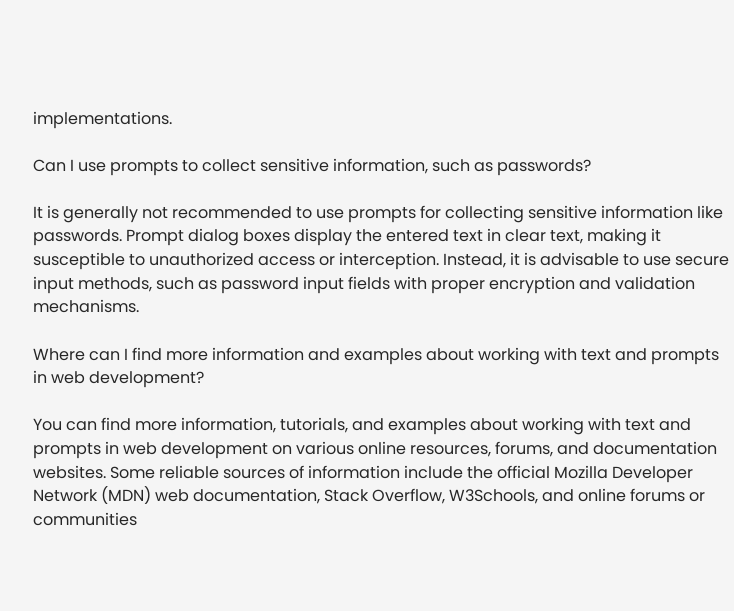implementations.

Can I use prompts to collect sensitive information, such as passwords?

It is generally not recommended to use prompts for collecting sensitive information like passwords. Prompt dialog boxes display the entered text in clear text, making it susceptible to unauthorized access or interception. Instead, it is advisable to use secure input methods, such as password input fields with proper encryption and validation mechanisms.

Where can I find more information and examples about working with text and prompts in web development?

You can find more information, tutorials, and examples about working with text and prompts in web development on various online resources, forums, and documentation websites. Some reliable sources of information include the official Mozilla Developer Network (MDN) web documentation, Stack Overflow, W3Schools, and online forums or communities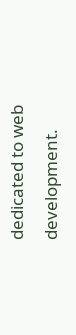dedicated to web development.